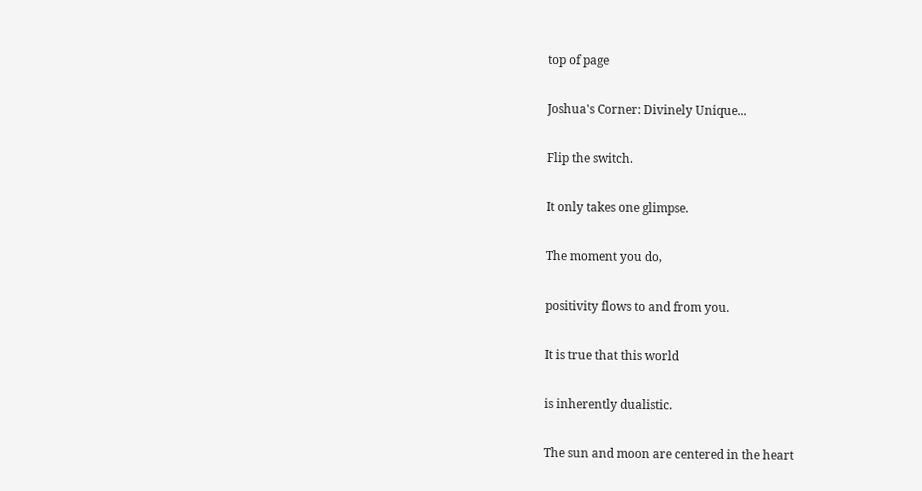top of page

Joshua's Corner: Divinely Unique...

Flip the switch.

It only takes one glimpse.

The moment you do,

positivity flows to and from you.

It is true that this world

is inherently dualistic.

The sun and moon are centered in the heart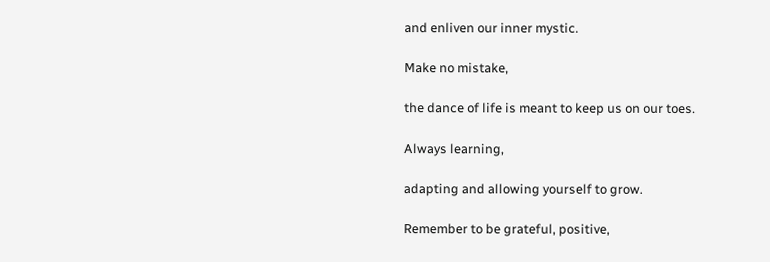and enliven our inner mystic.

Make no mistake,

the dance of life is meant to keep us on our toes.

Always learning,

adapting and allowing yourself to grow.

Remember to be grateful, positive,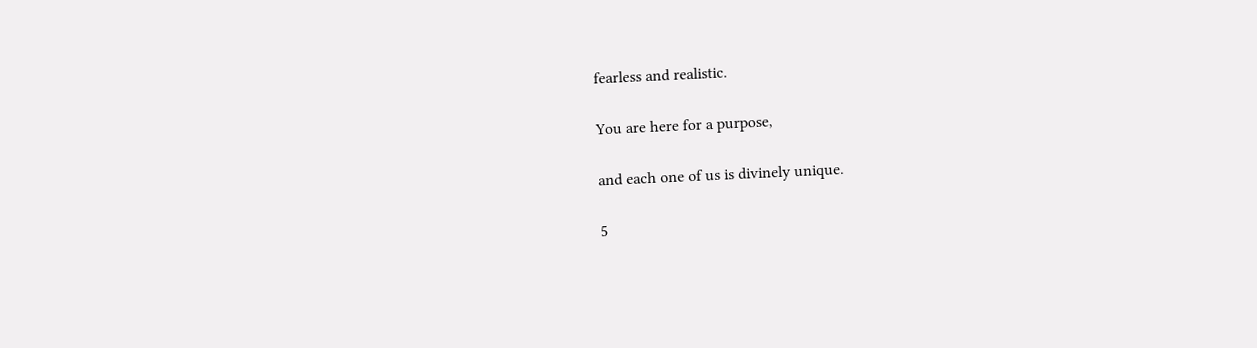fearless and realistic.

You are here for a purpose,

and each one of us is divinely unique.

5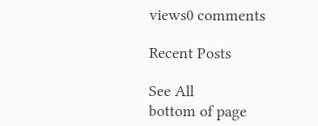views0 comments

Recent Posts

See All
bottom of page